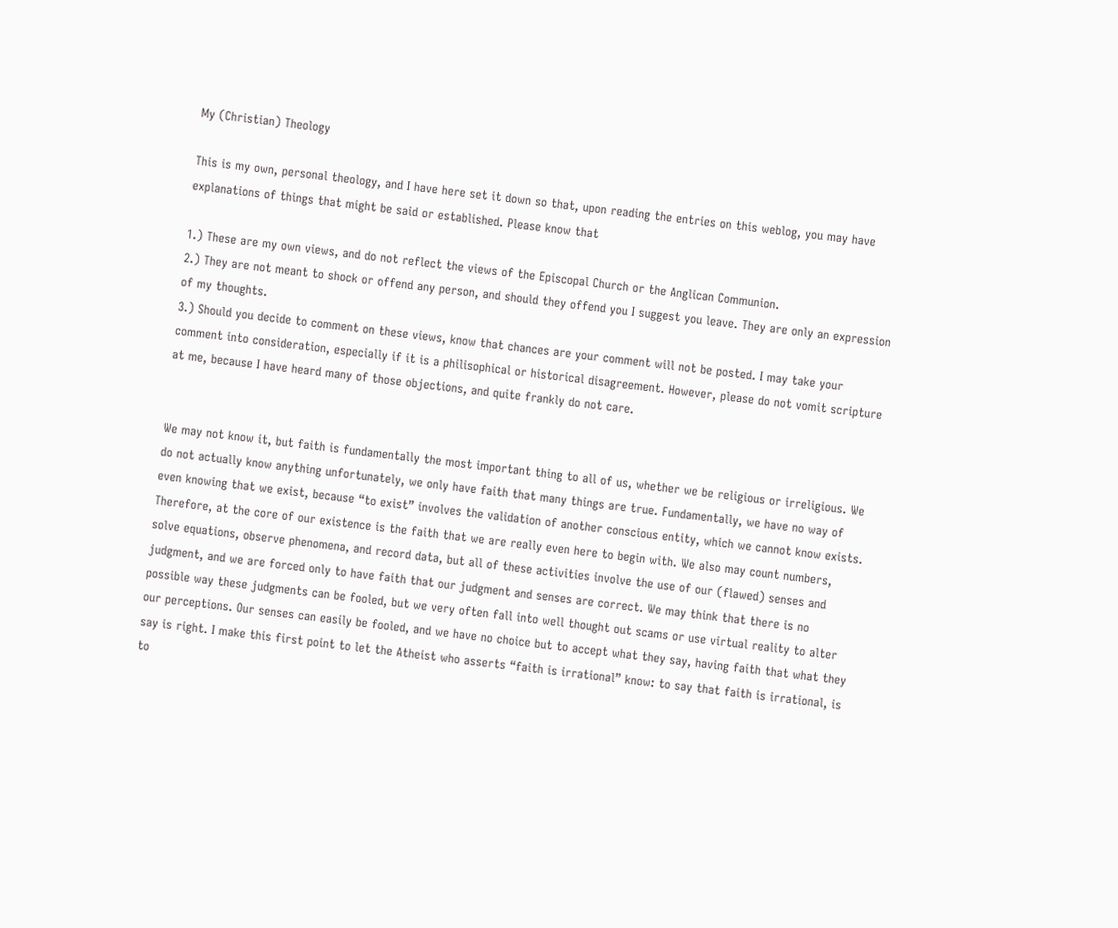My (Christian) Theology

This is my own, personal theology, and I have here set it down so that, upon reading the entries on this weblog, you may have explanations of things that might be said or established. Please know that

1.) These are my own views, and do not reflect the views of the Episcopal Church or the Anglican Communion.
2.) They are not meant to shock or offend any person, and should they offend you I suggest you leave. They are only an expression of my thoughts.
3.) Should you decide to comment on these views, know that chances are your comment will not be posted. I may take your comment into consideration, especially if it is a philisophical or historical disagreement. However, please do not vomit scripture at me, because I have heard many of those objections, and quite frankly do not care.


We may not know it, but faith is fundamentally the most important thing to all of us, whether we be religious or irreligious. We do not actually know anything unfortunately, we only have faith that many things are true. Fundamentally, we have no way of even knowing that we exist, because “to exist” involves the validation of another conscious entity, which we cannot know exists. Therefore, at the core of our existence is the faith that we are really even here to begin with. We also may count numbers, solve equations, observe phenomena, and record data, but all of these activities involve the use of our (flawed) senses and judgment, and we are forced only to have faith that our judgment and senses are correct. We may think that there is no possible way these judgments can be fooled, but we very often fall into well thought out scams or use virtual reality to alter our perceptions. Our senses can easily be fooled, and we have no choice but to accept what they say, having faith that what they say is right. I make this first point to let the Atheist who asserts “faith is irrational” know: to say that faith is irrational, is to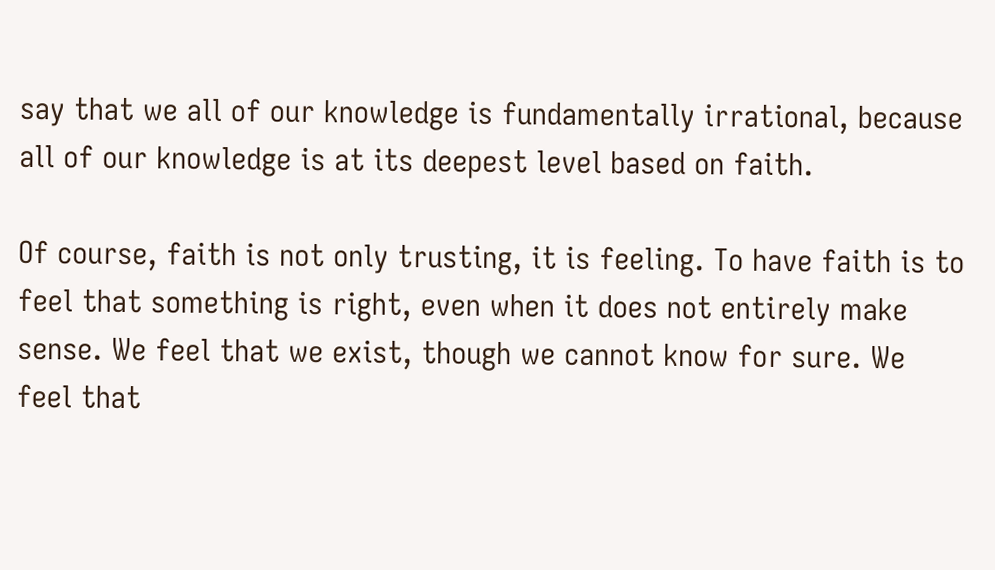say that we all of our knowledge is fundamentally irrational, because all of our knowledge is at its deepest level based on faith.

Of course, faith is not only trusting, it is feeling. To have faith is to feel that something is right, even when it does not entirely make sense. We feel that we exist, though we cannot know for sure. We feel that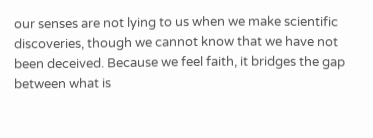our senses are not lying to us when we make scientific discoveries, though we cannot know that we have not been deceived. Because we feel faith, it bridges the gap between what is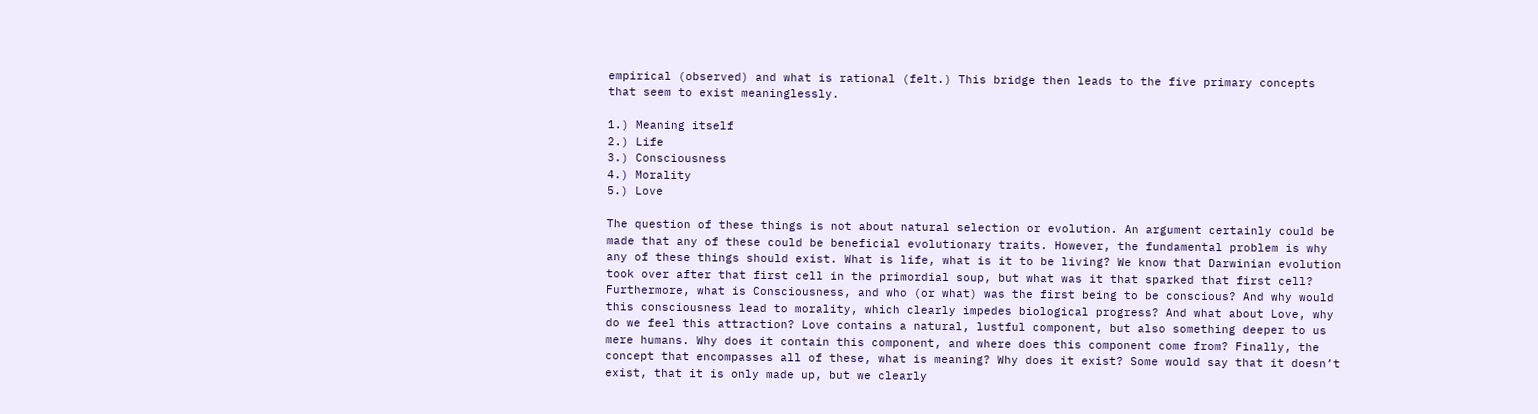empirical (observed) and what is rational (felt.) This bridge then leads to the five primary concepts that seem to exist meaninglessly.

1.) Meaning itself
2.) Life
3.) Consciousness
4.) Morality
5.) Love

The question of these things is not about natural selection or evolution. An argument certainly could be made that any of these could be beneficial evolutionary traits. However, the fundamental problem is why any of these things should exist. What is life, what is it to be living? We know that Darwinian evolution took over after that first cell in the primordial soup, but what was it that sparked that first cell? Furthermore, what is Consciousness, and who (or what) was the first being to be conscious? And why would this consciousness lead to morality, which clearly impedes biological progress? And what about Love, why do we feel this attraction? Love contains a natural, lustful component, but also something deeper to us mere humans. Why does it contain this component, and where does this component come from? Finally, the concept that encompasses all of these, what is meaning? Why does it exist? Some would say that it doesn’t exist, that it is only made up, but we clearly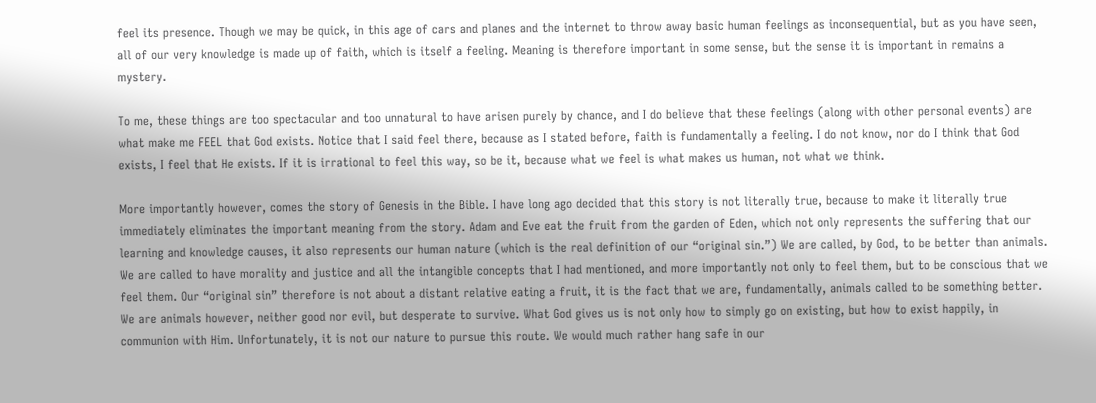feel its presence. Though we may be quick, in this age of cars and planes and the internet to throw away basic human feelings as inconsequential, but as you have seen, all of our very knowledge is made up of faith, which is itself a feeling. Meaning is therefore important in some sense, but the sense it is important in remains a mystery.

To me, these things are too spectacular and too unnatural to have arisen purely by chance, and I do believe that these feelings (along with other personal events) are what make me FEEL that God exists. Notice that I said feel there, because as I stated before, faith is fundamentally a feeling. I do not know, nor do I think that God exists, I feel that He exists. If it is irrational to feel this way, so be it, because what we feel is what makes us human, not what we think.

More importantly however, comes the story of Genesis in the Bible. I have long ago decided that this story is not literally true, because to make it literally true immediately eliminates the important meaning from the story. Adam and Eve eat the fruit from the garden of Eden, which not only represents the suffering that our learning and knowledge causes, it also represents our human nature (which is the real definition of our “original sin.”) We are called, by God, to be better than animals. We are called to have morality and justice and all the intangible concepts that I had mentioned, and more importantly not only to feel them, but to be conscious that we feel them. Our “original sin” therefore is not about a distant relative eating a fruit, it is the fact that we are, fundamentally, animals called to be something better. We are animals however, neither good nor evil, but desperate to survive. What God gives us is not only how to simply go on existing, but how to exist happily, in communion with Him. Unfortunately, it is not our nature to pursue this route. We would much rather hang safe in our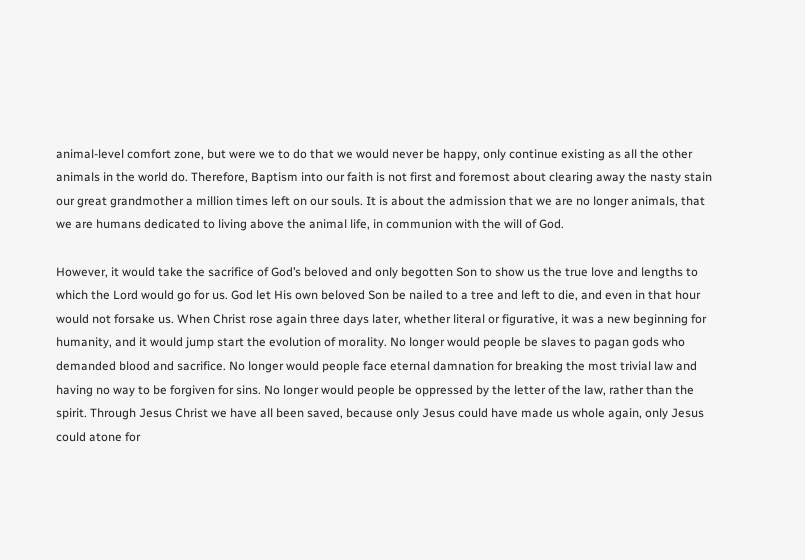animal-level comfort zone, but were we to do that we would never be happy, only continue existing as all the other animals in the world do. Therefore, Baptism into our faith is not first and foremost about clearing away the nasty stain our great grandmother a million times left on our souls. It is about the admission that we are no longer animals, that we are humans dedicated to living above the animal life, in communion with the will of God.

However, it would take the sacrifice of God’s beloved and only begotten Son to show us the true love and lengths to which the Lord would go for us. God let His own beloved Son be nailed to a tree and left to die, and even in that hour would not forsake us. When Christ rose again three days later, whether literal or figurative, it was a new beginning for humanity, and it would jump start the evolution of morality. No longer would people be slaves to pagan gods who demanded blood and sacrifice. No longer would people face eternal damnation for breaking the most trivial law and having no way to be forgiven for sins. No longer would people be oppressed by the letter of the law, rather than the spirit. Through Jesus Christ we have all been saved, because only Jesus could have made us whole again, only Jesus could atone for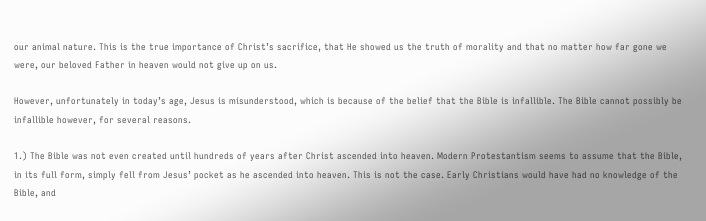our animal nature. This is the true importance of Christ’s sacrifice, that He showed us the truth of morality and that no matter how far gone we were, our beloved Father in heaven would not give up on us.

However, unfortunately in today’s age, Jesus is misunderstood, which is because of the belief that the Bible is infallible. The Bible cannot possibly be infallible however, for several reasons.

1.) The Bible was not even created until hundreds of years after Christ ascended into heaven. Modern Protestantism seems to assume that the Bible, in its full form, simply fell from Jesus’ pocket as he ascended into heaven. This is not the case. Early Christians would have had no knowledge of the Bible, and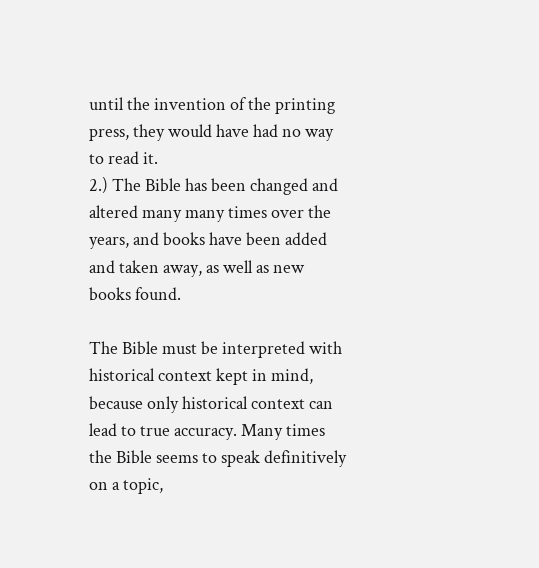until the invention of the printing press, they would have had no way to read it.
2.) The Bible has been changed and altered many many times over the years, and books have been added and taken away, as well as new books found.

The Bible must be interpreted with historical context kept in mind, because only historical context can lead to true accuracy. Many times the Bible seems to speak definitively on a topic,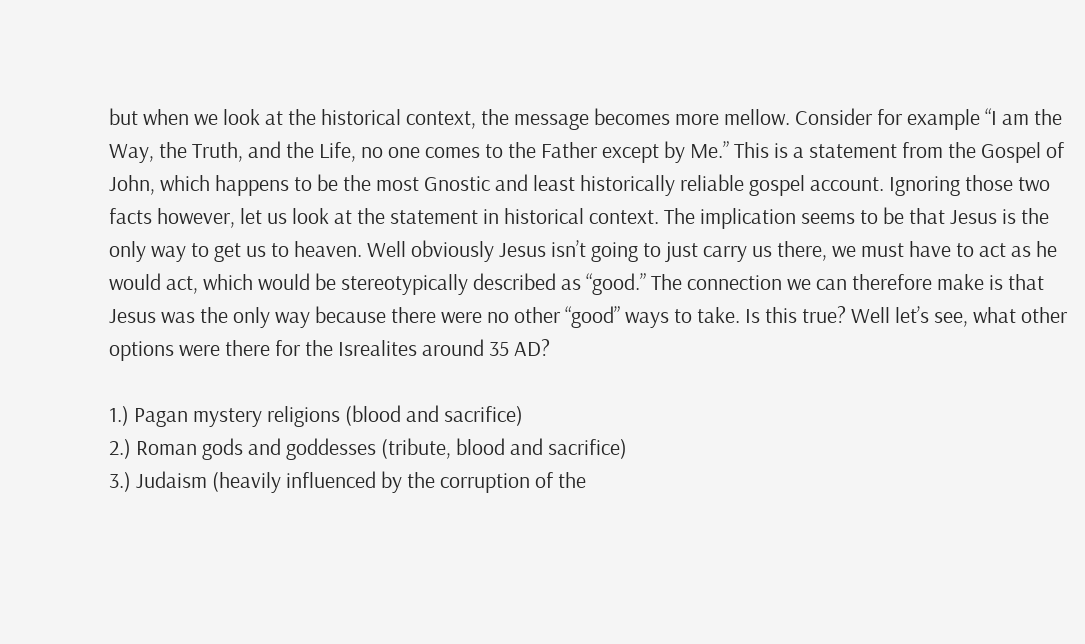but when we look at the historical context, the message becomes more mellow. Consider for example “I am the Way, the Truth, and the Life, no one comes to the Father except by Me.” This is a statement from the Gospel of John, which happens to be the most Gnostic and least historically reliable gospel account. Ignoring those two facts however, let us look at the statement in historical context. The implication seems to be that Jesus is the only way to get us to heaven. Well obviously Jesus isn’t going to just carry us there, we must have to act as he would act, which would be stereotypically described as “good.” The connection we can therefore make is that Jesus was the only way because there were no other “good” ways to take. Is this true? Well let’s see, what other options were there for the Isrealites around 35 AD?

1.) Pagan mystery religions (blood and sacrifice)
2.) Roman gods and goddesses (tribute, blood and sacrifice)
3.) Judaism (heavily influenced by the corruption of the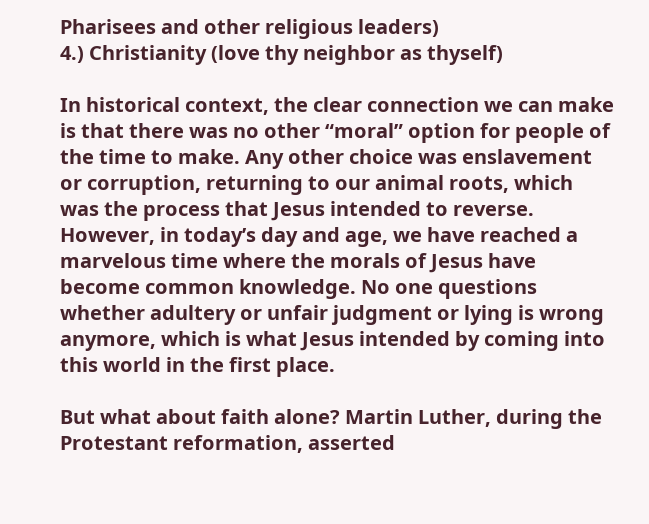Pharisees and other religious leaders)
4.) Christianity (love thy neighbor as thyself)

In historical context, the clear connection we can make is that there was no other “moral” option for people of the time to make. Any other choice was enslavement or corruption, returning to our animal roots, which was the process that Jesus intended to reverse. However, in today’s day and age, we have reached a marvelous time where the morals of Jesus have become common knowledge. No one questions whether adultery or unfair judgment or lying is wrong anymore, which is what Jesus intended by coming into this world in the first place.

But what about faith alone? Martin Luther, during the Protestant reformation, asserted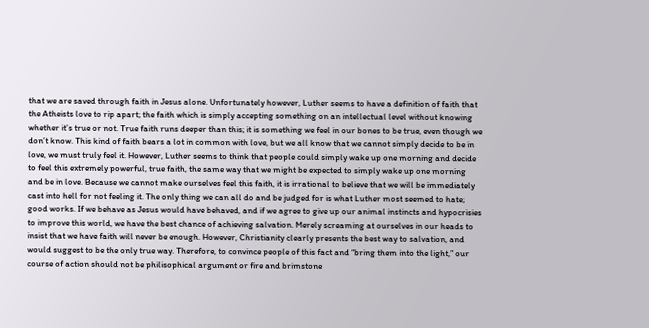that we are saved through faith in Jesus alone. Unfortunately however, Luther seems to have a definition of faith that the Atheists love to rip apart; the faith which is simply accepting something on an intellectual level without knowing whether it’s true or not. True faith runs deeper than this; it is something we feel in our bones to be true, even though we don’t know. This kind of faith bears a lot in common with love, but we all know that we cannot simply decide to be in love, we must truly feel it. However, Luther seems to think that people could simply wake up one morning and decide to feel this extremely powerful, true faith, the same way that we might be expected to simply wake up one morning and be in love. Because we cannot make ourselves feel this faith, it is irrational to believe that we will be immediately cast into hell for not feeling it. The only thing we can all do and be judged for is what Luther most seemed to hate; good works. If we behave as Jesus would have behaved, and if we agree to give up our animal instincts and hypocrisies to improve this world, we have the best chance of achieving salvation. Merely screaming at ourselves in our heads to insist that we have faith will never be enough. However, Christianity clearly presents the best way to salvation, and would suggest to be the only true way. Therefore, to convince people of this fact and “bring them into the light,” our course of action should not be philisophical argument or fire and brimstone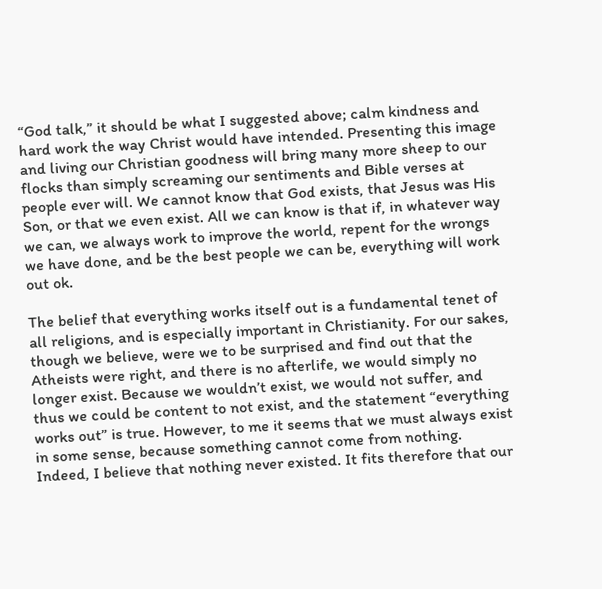“God talk,” it should be what I suggested above; calm kindness and hard work the way Christ would have intended. Presenting this image and living our Christian goodness will bring many more sheep to our flocks than simply screaming our sentiments and Bible verses at people ever will. We cannot know that God exists, that Jesus was His Son, or that we even exist. All we can know is that if, in whatever way we can, we always work to improve the world, repent for the wrongs we have done, and be the best people we can be, everything will work out ok.

The belief that everything works itself out is a fundamental tenet of all religions, and is especially important in Christianity. For our sakes, though we believe, were we to be surprised and find out that the Atheists were right, and there is no afterlife, we would simply no longer exist. Because we wouldn’t exist, we would not suffer, and thus we could be content to not exist, and the statement “everything works out” is true. However, to me it seems that we must always exist in some sense, because something cannot come from nothing. Indeed, I believe that nothing never existed. It fits therefore that our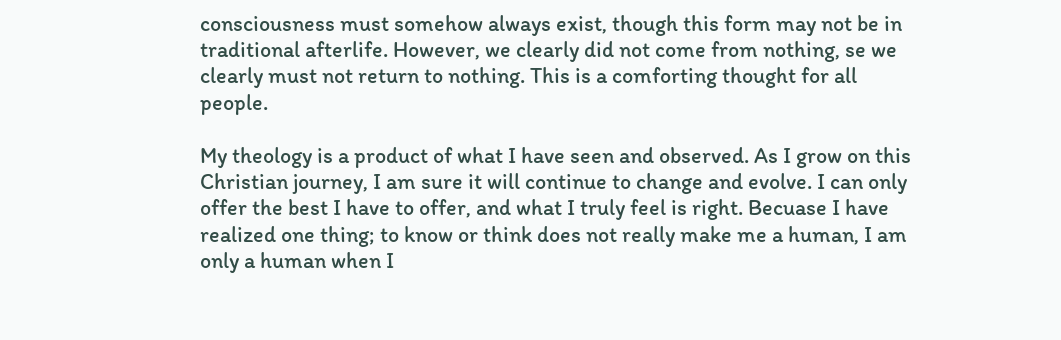consciousness must somehow always exist, though this form may not be in traditional afterlife. However, we clearly did not come from nothing, se we clearly must not return to nothing. This is a comforting thought for all people.

My theology is a product of what I have seen and observed. As I grow on this Christian journey, I am sure it will continue to change and evolve. I can only offer the best I have to offer, and what I truly feel is right. Becuase I have realized one thing; to know or think does not really make me a human, I am only a human when I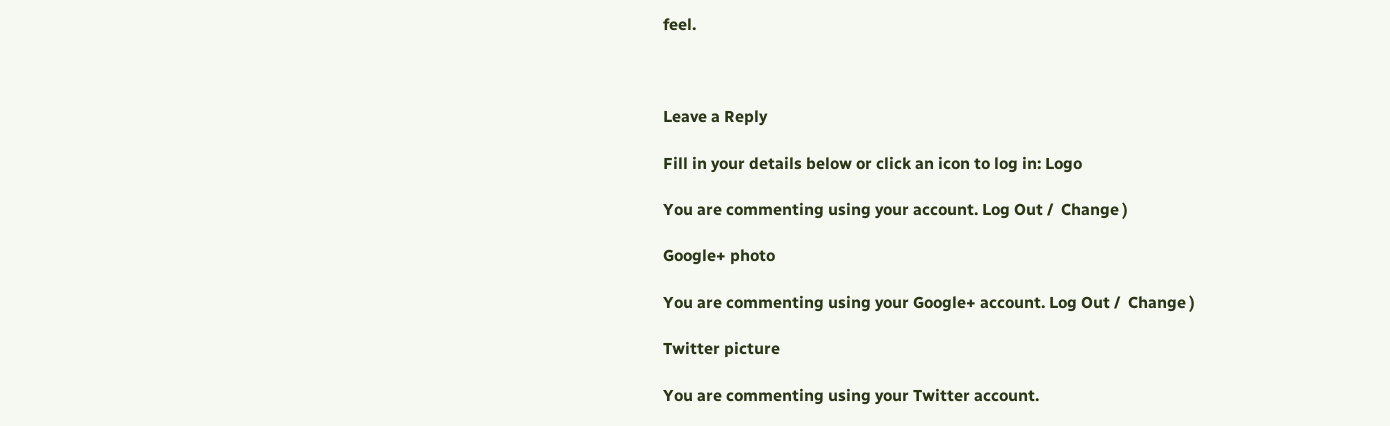feel.



Leave a Reply

Fill in your details below or click an icon to log in: Logo

You are commenting using your account. Log Out /  Change )

Google+ photo

You are commenting using your Google+ account. Log Out /  Change )

Twitter picture

You are commenting using your Twitter account.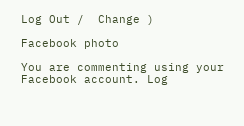Log Out /  Change )

Facebook photo

You are commenting using your Facebook account. Log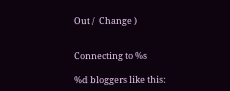Out /  Change )


Connecting to %s

%d bloggers like this: